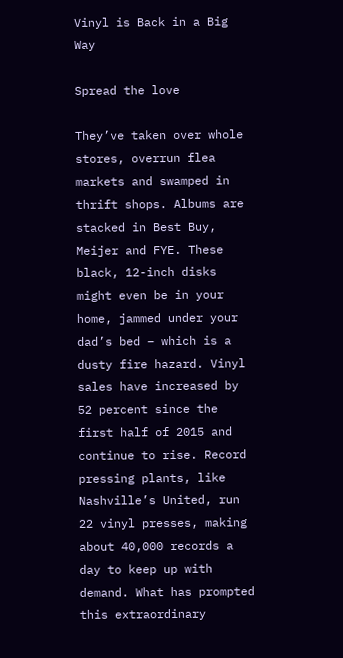Vinyl is Back in a Big Way

Spread the love

They’ve taken over whole stores, overrun flea markets and swamped in thrift shops. Albums are stacked in Best Buy, Meijer and FYE. These black, 12-inch disks might even be in your home, jammed under your dad’s bed – which is a dusty fire hazard. Vinyl sales have increased by 52 percent since the first half of 2015 and continue to rise. Record pressing plants, like Nashville’s United, run 22 vinyl presses, making about 40,000 records a day to keep up with demand. What has prompted this extraordinary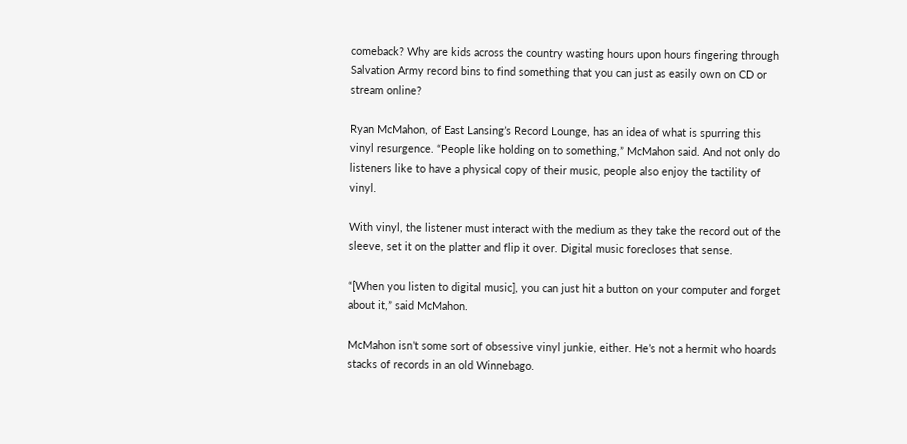comeback? Why are kids across the country wasting hours upon hours fingering through Salvation Army record bins to find something that you can just as easily own on CD or stream online?

Ryan McMahon, of East Lansing’s Record Lounge, has an idea of what is spurring this vinyl resurgence. “People like holding on to something,” McMahon said. And not only do listeners like to have a physical copy of their music, people also enjoy the tactility of vinyl.

With vinyl, the listener must interact with the medium as they take the record out of the sleeve, set it on the platter and flip it over. Digital music forecloses that sense.

“[When you listen to digital music], you can just hit a button on your computer and forget about it,” said McMahon.

McMahon isn’t some sort of obsessive vinyl junkie, either. He’s not a hermit who hoards stacks of records in an old Winnebago.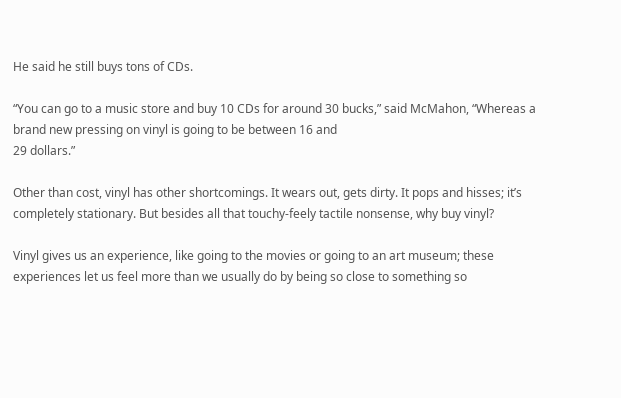He said he still buys tons of CDs.

“You can go to a music store and buy 10 CDs for around 30 bucks,” said McMahon, “Whereas a brand new pressing on vinyl is going to be between 16 and
29 dollars.”

Other than cost, vinyl has other shortcomings. It wears out, gets dirty. It pops and hisses; it’s completely stationary. But besides all that touchy-feely tactile nonsense, why buy vinyl?

Vinyl gives us an experience, like going to the movies or going to an art museum; these experiences let us feel more than we usually do by being so close to something so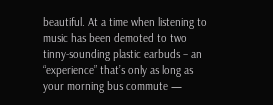beautiful. At a time when listening to music has been demoted to two tinny-sounding plastic earbuds – an “experience” that’s only as long as your morning bus commute —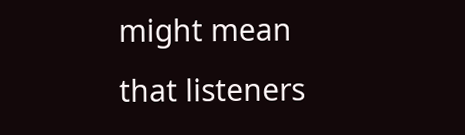might mean that listeners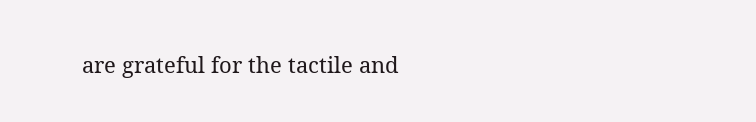are grateful for the tactile and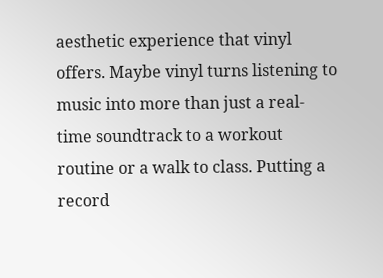aesthetic experience that vinyl offers. Maybe vinyl turns listening to music into more than just a real-time soundtrack to a workout routine or a walk to class. Putting a record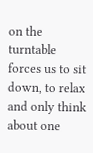on the turntable forces us to sit down, to relax and only think about one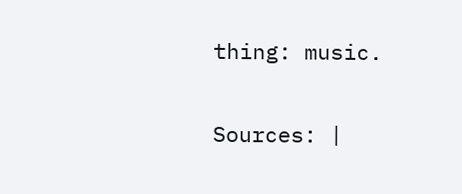thing: music.

Sources: |